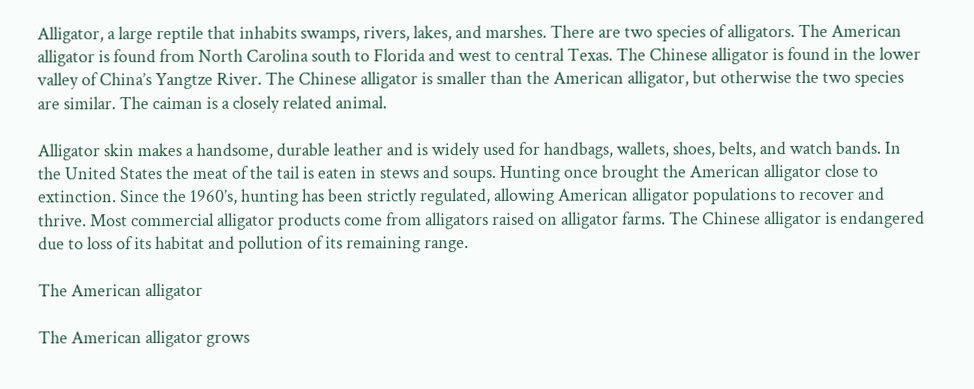Alligator, a large reptile that inhabits swamps, rivers, lakes, and marshes. There are two species of alligators. The American alligator is found from North Carolina south to Florida and west to central Texas. The Chinese alligator is found in the lower valley of China’s Yangtze River. The Chinese alligator is smaller than the American alligator, but otherwise the two species are similar. The caiman is a closely related animal.

Alligator skin makes a handsome, durable leather and is widely used for handbags, wallets, shoes, belts, and watch bands. In the United States the meat of the tail is eaten in stews and soups. Hunting once brought the American alligator close to extinction. Since the 1960’s, hunting has been strictly regulated, allowing American alligator populations to recover and thrive. Most commercial alligator products come from alligators raised on alligator farms. The Chinese alligator is endangered due to loss of its habitat and pollution of its remaining range.

The American alligator

The American alligator grows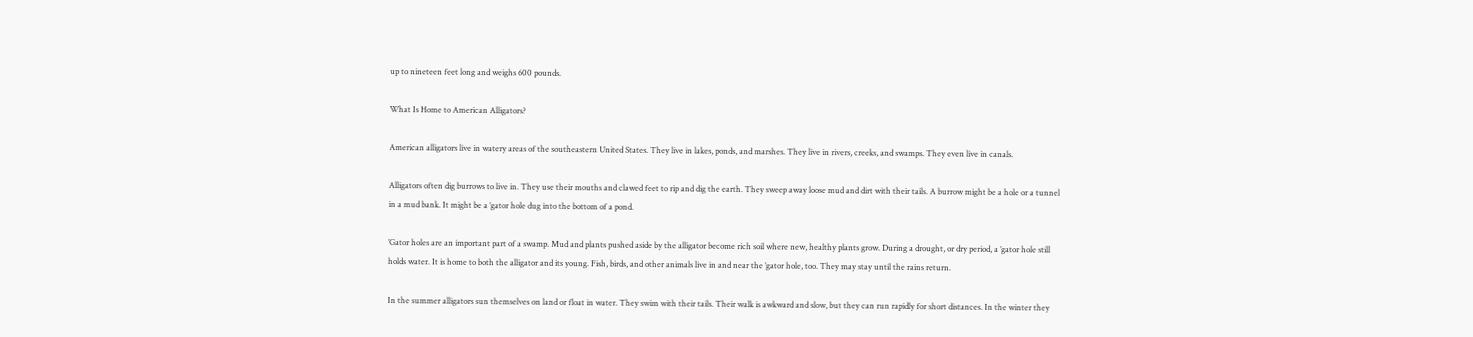up to nineteen feet long and weighs 600 pounds.

What Is Home to American Alligators?

American alligators live in watery areas of the southeastern United States. They live in lakes, ponds, and marshes. They live in rivers, creeks, and swamps. They even live in canals.

Alligators often dig burrows to live in. They use their mouths and clawed feet to rip and dig the earth. They sweep away loose mud and dirt with their tails. A burrow might be a hole or a tunnel in a mud bank. It might be a ’gator hole dug into the bottom of a pond.

’Gator holes are an important part of a swamp. Mud and plants pushed aside by the alligator become rich soil where new, healthy plants grow. During a drought, or dry period, a ’gator hole still holds water. It is home to both the alligator and its young. Fish, birds, and other animals live in and near the ’gator hole, too. They may stay until the rains return.

In the summer alligators sun themselves on land or float in water. They swim with their tails. Their walk is awkward and slow, but they can run rapidly for short distances. In the winter they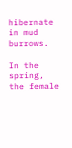hibernate in mud burrows.

In the spring, the female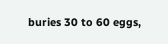buries 30 to 60 eggs,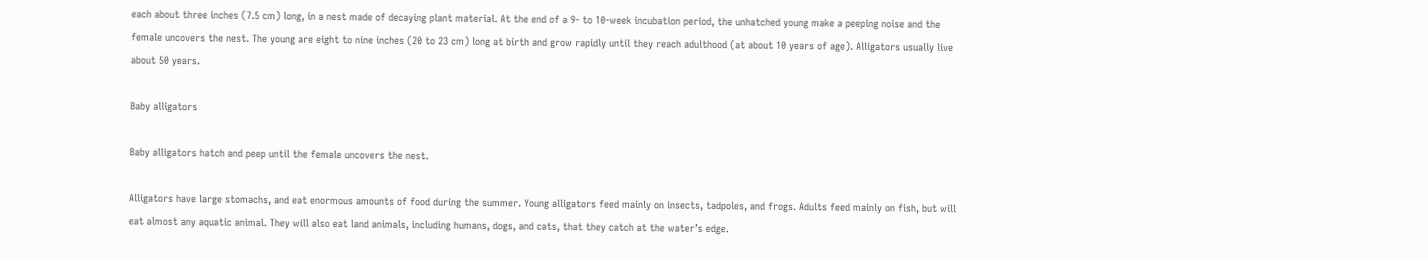each about three inches (7.5 cm) long, in a nest made of decaying plant material. At the end of a 9- to 10-week incubation period, the unhatched young make a peeping noise and the female uncovers the nest. The young are eight to nine inches (20 to 23 cm) long at birth and grow rapidly until they reach adulthood (at about 10 years of age). Alligators usually live about 50 years.

Baby alligators

Baby alligators hatch and peep until the female uncovers the nest.

Alligators have large stomachs, and eat enormous amounts of food during the summer. Young alligators feed mainly on insects, tadpoles, and frogs. Adults feed mainly on fish, but will eat almost any aquatic animal. They will also eat land animals, including humans, dogs, and cats, that they catch at the water’s edge.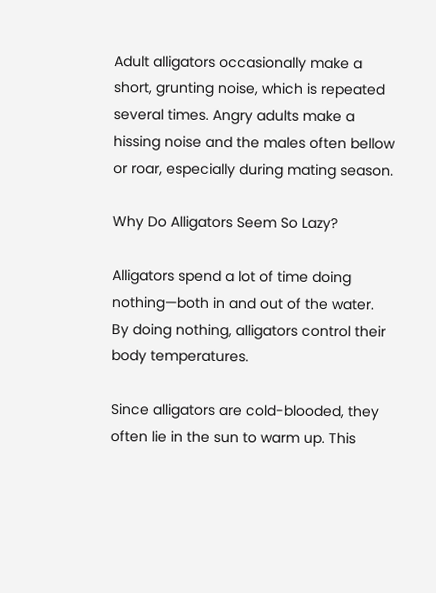Adult alligators occasionally make a short, grunting noise, which is repeated several times. Angry adults make a hissing noise and the males often bellow or roar, especially during mating season.

Why Do Alligators Seem So Lazy?

Alligators spend a lot of time doing nothing—both in and out of the water. By doing nothing, alligators control their body temperatures.

Since alligators are cold-blooded, they often lie in the sun to warm up. This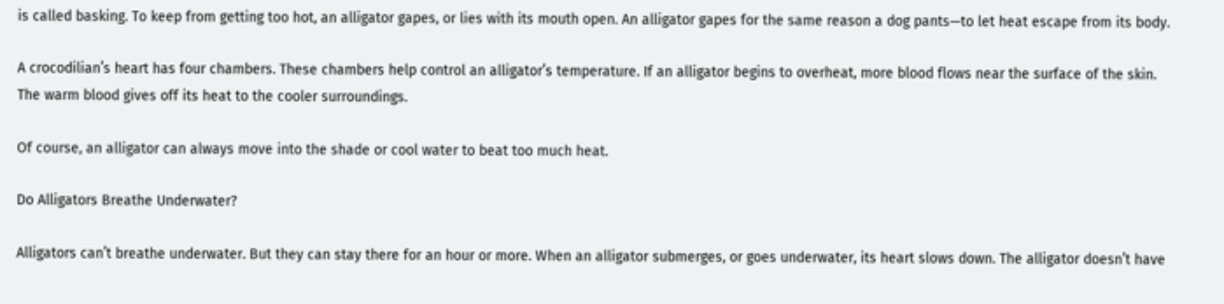is called basking. To keep from getting too hot, an alligator gapes, or lies with its mouth open. An alligator gapes for the same reason a dog pants—to let heat escape from its body.

A crocodilian’s heart has four chambers. These chambers help control an alligator’s temperature. If an alligator begins to overheat, more blood flows near the surface of the skin. The warm blood gives off its heat to the cooler surroundings.

Of course, an alligator can always move into the shade or cool water to beat too much heat.

Do Alligators Breathe Underwater?

Alligators can’t breathe underwater. But they can stay there for an hour or more. When an alligator submerges, or goes underwater, its heart slows down. The alligator doesn’t have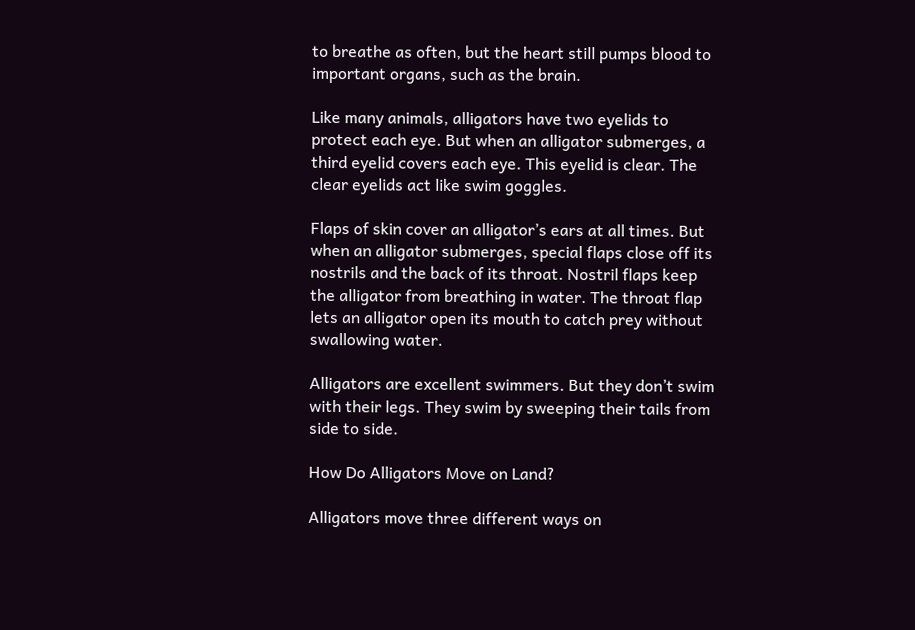to breathe as often, but the heart still pumps blood to important organs, such as the brain.

Like many animals, alligators have two eyelids to protect each eye. But when an alligator submerges, a third eyelid covers each eye. This eyelid is clear. The clear eyelids act like swim goggles.

Flaps of skin cover an alligator’s ears at all times. But when an alligator submerges, special flaps close off its nostrils and the back of its throat. Nostril flaps keep the alligator from breathing in water. The throat flap lets an alligator open its mouth to catch prey without swallowing water.

Alligators are excellent swimmers. But they don’t swim with their legs. They swim by sweeping their tails from side to side.

How Do Alligators Move on Land?

Alligators move three different ways on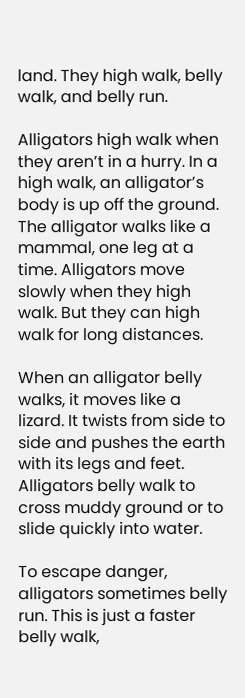land. They high walk, belly walk, and belly run.

Alligators high walk when they aren’t in a hurry. In a high walk, an alligator’s body is up off the ground. The alligator walks like a mammal, one leg at a time. Alligators move slowly when they high walk. But they can high walk for long distances.

When an alligator belly walks, it moves like a lizard. It twists from side to side and pushes the earth with its legs and feet. Alligators belly walk to cross muddy ground or to slide quickly into water.

To escape danger, alligators sometimes belly run. This is just a faster belly walk,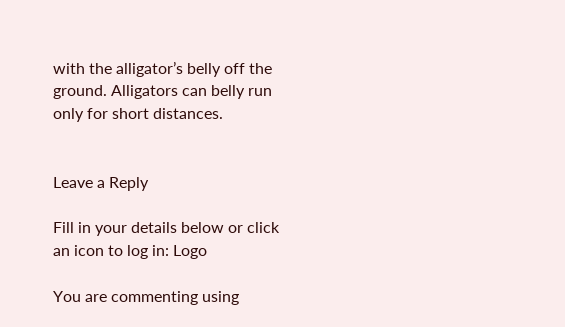with the alligator’s belly off the ground. Alligators can belly run only for short distances.


Leave a Reply

Fill in your details below or click an icon to log in: Logo

You are commenting using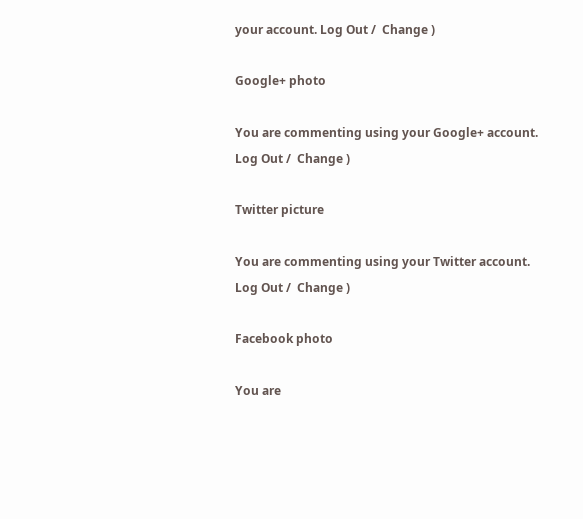your account. Log Out /  Change )

Google+ photo

You are commenting using your Google+ account. Log Out /  Change )

Twitter picture

You are commenting using your Twitter account. Log Out /  Change )

Facebook photo

You are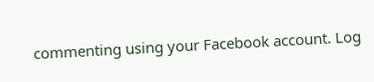commenting using your Facebook account. Log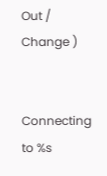Out /  Change )


Connecting to %s